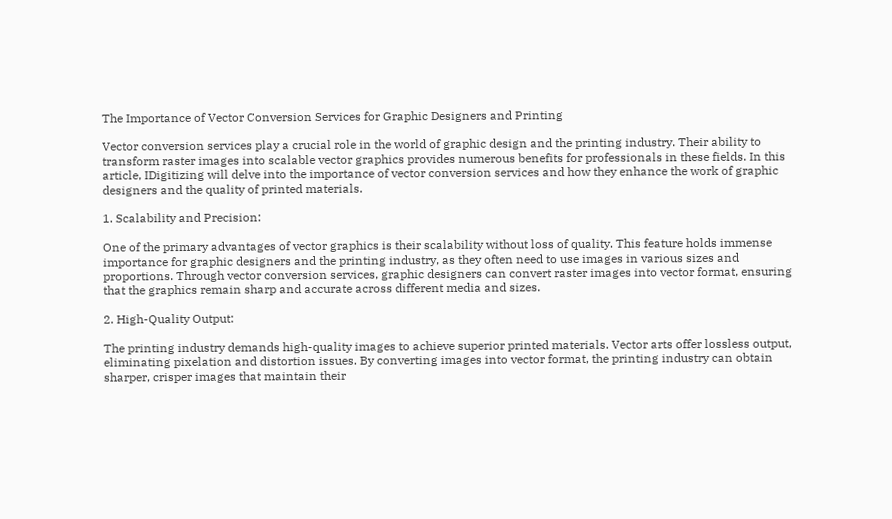The Importance of Vector Conversion Services for Graphic Designers and Printing

Vector conversion services play a crucial role in the world of graphic design and the printing industry. Their ability to transform raster images into scalable vector graphics provides numerous benefits for professionals in these fields. In this article, IDigitizing will delve into the importance of vector conversion services and how they enhance the work of graphic designers and the quality of printed materials.

1. Scalability and Precision:

One of the primary advantages of vector graphics is their scalability without loss of quality. This feature holds immense importance for graphic designers and the printing industry, as they often need to use images in various sizes and proportions. Through vector conversion services, graphic designers can convert raster images into vector format, ensuring that the graphics remain sharp and accurate across different media and sizes.

2. High-Quality Output:

The printing industry demands high-quality images to achieve superior printed materials. Vector arts offer lossless output, eliminating pixelation and distortion issues. By converting images into vector format, the printing industry can obtain sharper, crisper images that maintain their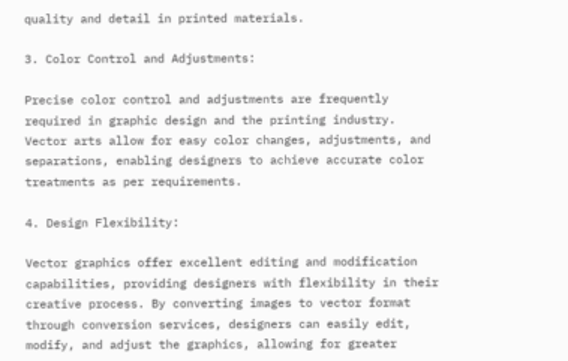quality and detail in printed materials.

3. Color Control and Adjustments:

Precise color control and adjustments are frequently required in graphic design and the printing industry. Vector arts allow for easy color changes, adjustments, and separations, enabling designers to achieve accurate color treatments as per requirements.

4. Design Flexibility:

Vector graphics offer excellent editing and modification capabilities, providing designers with flexibility in their creative process. By converting images to vector format through conversion services, designers can easily edit, modify, and adjust the graphics, allowing for greater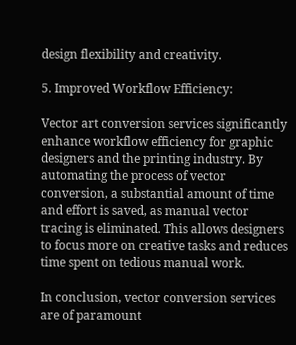design flexibility and creativity.

5. Improved Workflow Efficiency:

Vector art conversion services significantly enhance workflow efficiency for graphic designers and the printing industry. By automating the process of vector conversion, a substantial amount of time and effort is saved, as manual vector tracing is eliminated. This allows designers to focus more on creative tasks and reduces time spent on tedious manual work.

In conclusion, vector conversion services are of paramount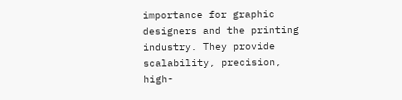importance for graphic designers and the printing industry. They provide scalability, precision, high-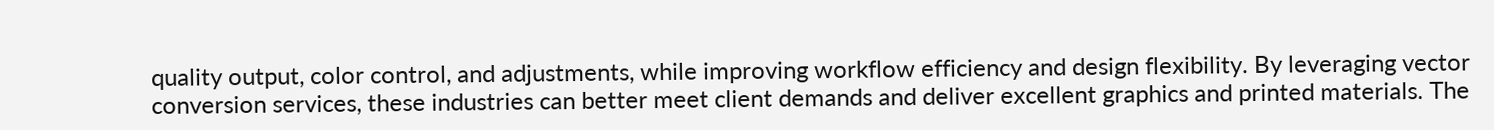quality output, color control, and adjustments, while improving workflow efficiency and design flexibility. By leveraging vector conversion services, these industries can better meet client demands and deliver excellent graphics and printed materials. The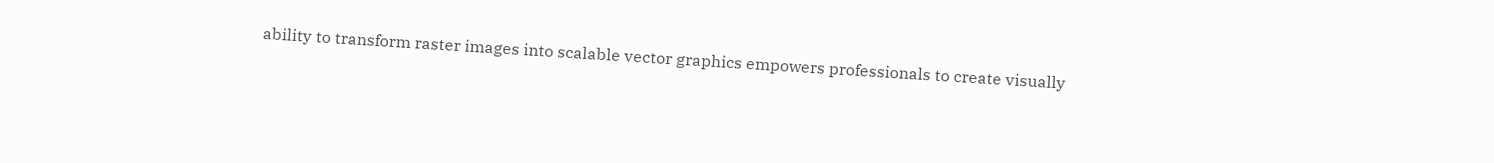ability to transform raster images into scalable vector graphics empowers professionals to create visually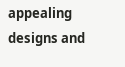appealing designs and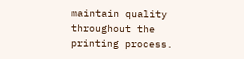maintain quality throughout the printing process.